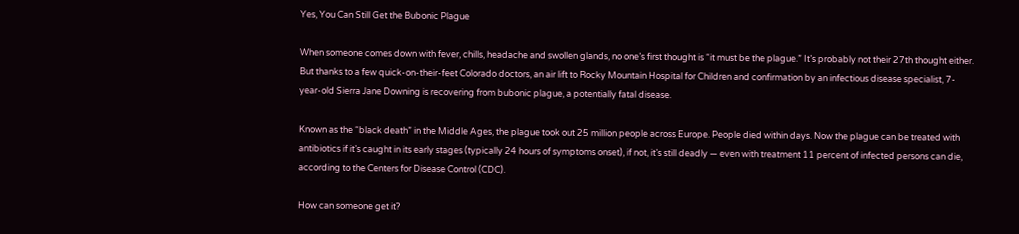Yes, You Can Still Get the Bubonic Plague

When someone comes down with fever, chills, headache and swollen glands, no one’s first thought is “it must be the plague.” It’s probably not their 27th thought either. But thanks to a few quick-on-their-feet Colorado doctors, an air lift to Rocky Mountain Hospital for Children and confirmation by an infectious disease specialist, 7-year-old Sierra Jane Downing is recovering from bubonic plague, a potentially fatal disease.

Known as the “black death” in the Middle Ages, the plague took out 25 million people across Europe. People died within days. Now the plague can be treated with antibiotics if it’s caught in its early stages (typically 24 hours of symptoms onset), if not, it’s still deadly — even with treatment 11 percent of infected persons can die, according to the Centers for Disease Control (CDC).

How can someone get it?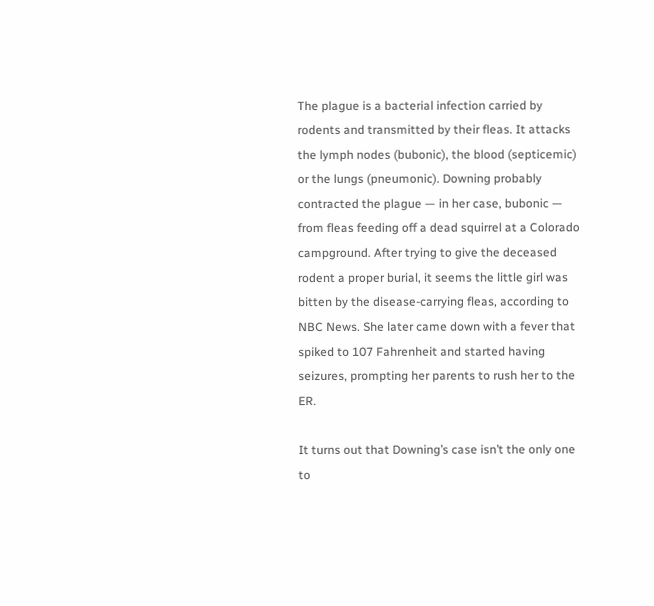The plague is a bacterial infection carried by rodents and transmitted by their fleas. It attacks the lymph nodes (bubonic), the blood (septicemic) or the lungs (pneumonic). Downing probably contracted the plague — in her case, bubonic — from fleas feeding off a dead squirrel at a Colorado campground. After trying to give the deceased rodent a proper burial, it seems the little girl was bitten by the disease-carrying fleas, according to NBC News. She later came down with a fever that spiked to 107 Fahrenheit and started having seizures, prompting her parents to rush her to the ER.

It turns out that Downing’s case isn’t the only one to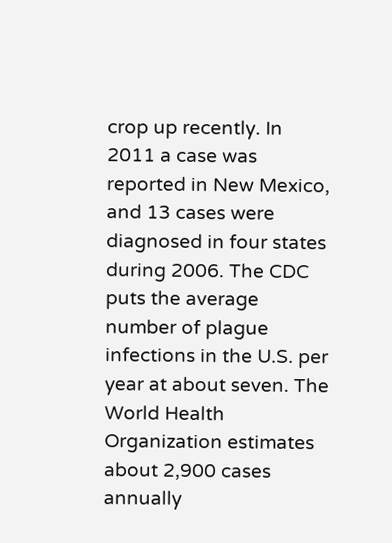crop up recently. In 2011 a case was reported in New Mexico, and 13 cases were diagnosed in four states during 2006. The CDC puts the average number of plague infections in the U.S. per year at about seven. The World Health Organization estimates about 2,900 cases annually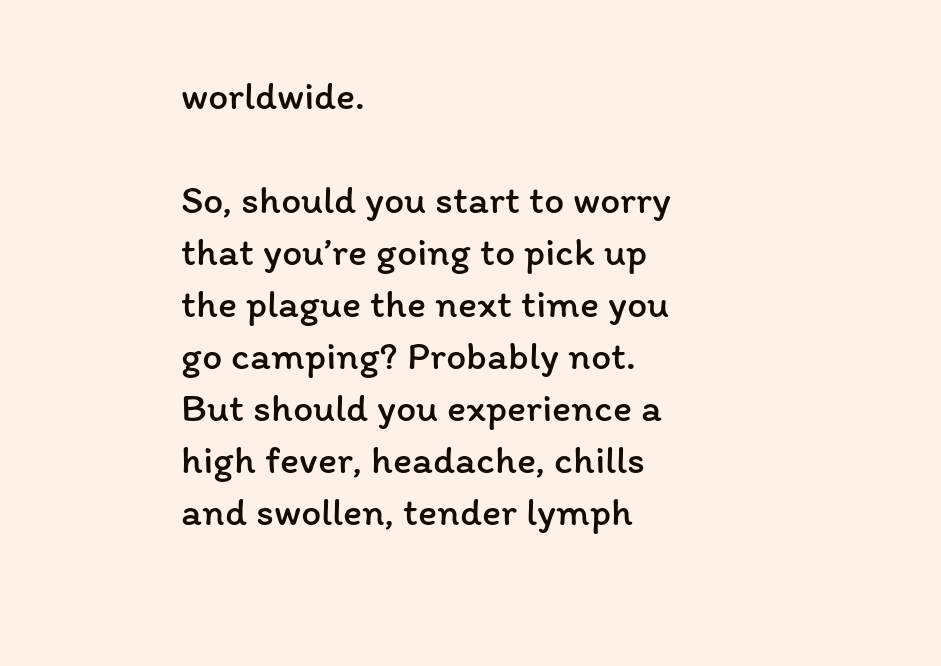worldwide.

So, should you start to worry that you’re going to pick up the plague the next time you go camping? Probably not. But should you experience a high fever, headache, chills and swollen, tender lymph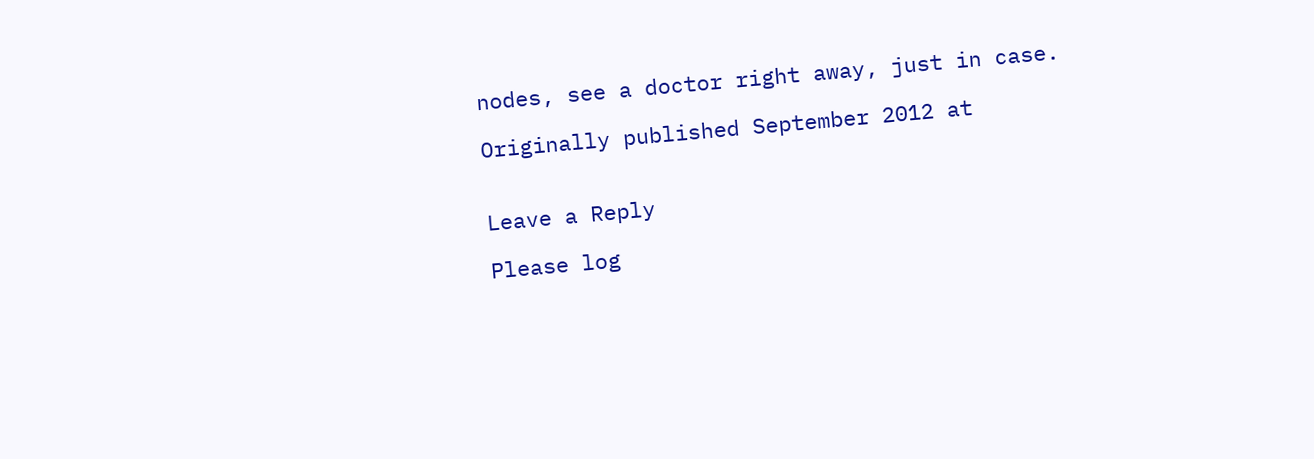nodes, see a doctor right away, just in case.

Originally published September 2012 at


Leave a Reply

Please log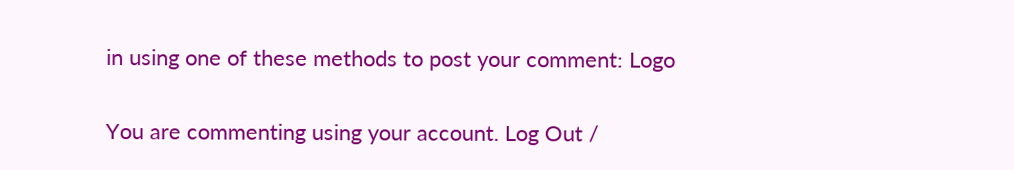in using one of these methods to post your comment: Logo

You are commenting using your account. Log Out /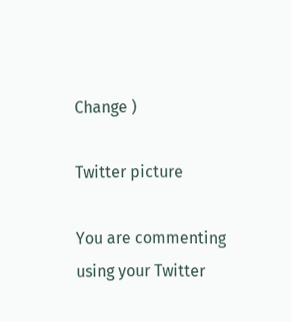Change )

Twitter picture

You are commenting using your Twitter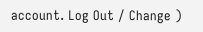account. Log Out / Change )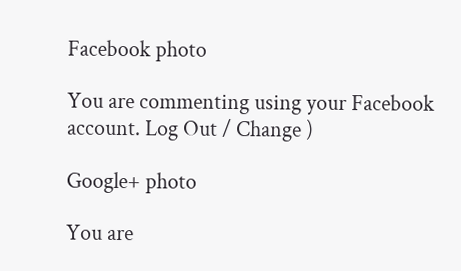Facebook photo

You are commenting using your Facebook account. Log Out / Change )

Google+ photo

You are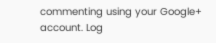commenting using your Google+ account. Log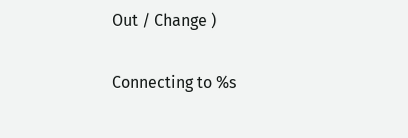Out / Change )

Connecting to %s